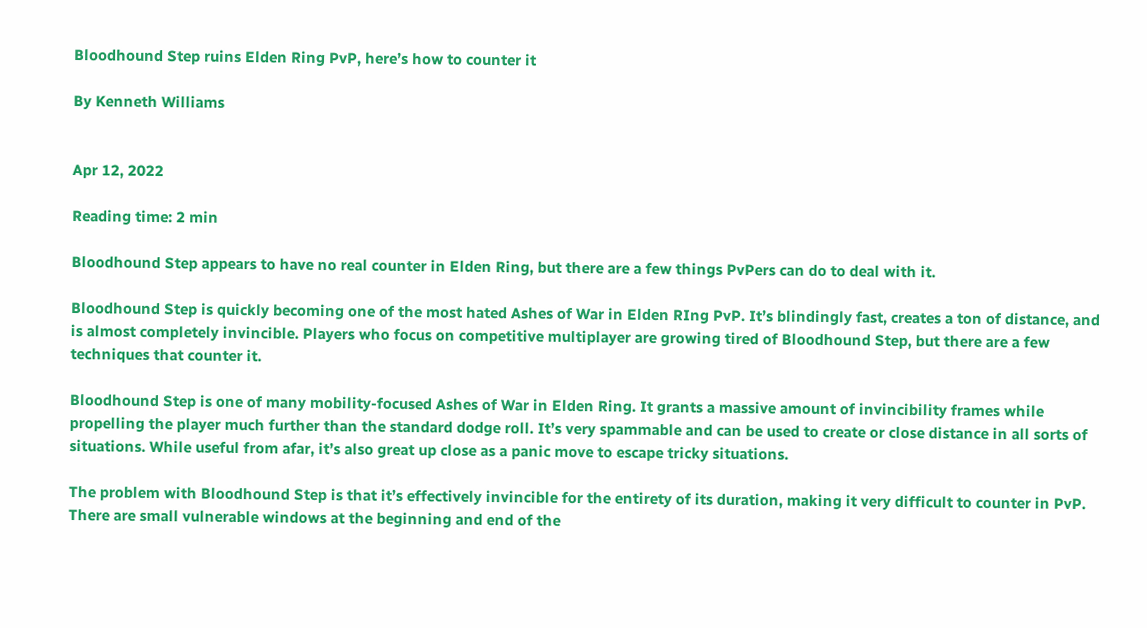Bloodhound Step ruins Elden Ring PvP, here’s how to counter it

By Kenneth Williams


Apr 12, 2022

Reading time: 2 min

Bloodhound Step appears to have no real counter in Elden Ring, but there are a few things PvPers can do to deal with it.

Bloodhound Step is quickly becoming one of the most hated Ashes of War in Elden RIng PvP. It’s blindingly fast, creates a ton of distance, and is almost completely invincible. Players who focus on competitive multiplayer are growing tired of Bloodhound Step, but there are a few techniques that counter it.

Bloodhound Step is one of many mobility-focused Ashes of War in Elden Ring. It grants a massive amount of invincibility frames while propelling the player much further than the standard dodge roll. It’s very spammable and can be used to create or close distance in all sorts of situations. While useful from afar, it’s also great up close as a panic move to escape tricky situations.

The problem with Bloodhound Step is that it’s effectively invincible for the entirety of its duration, making it very difficult to counter in PvP. There are small vulnerable windows at the beginning and end of the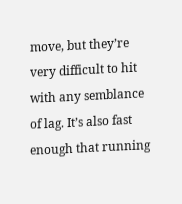move, but they’re very difficult to hit with any semblance of lag. It’s also fast enough that running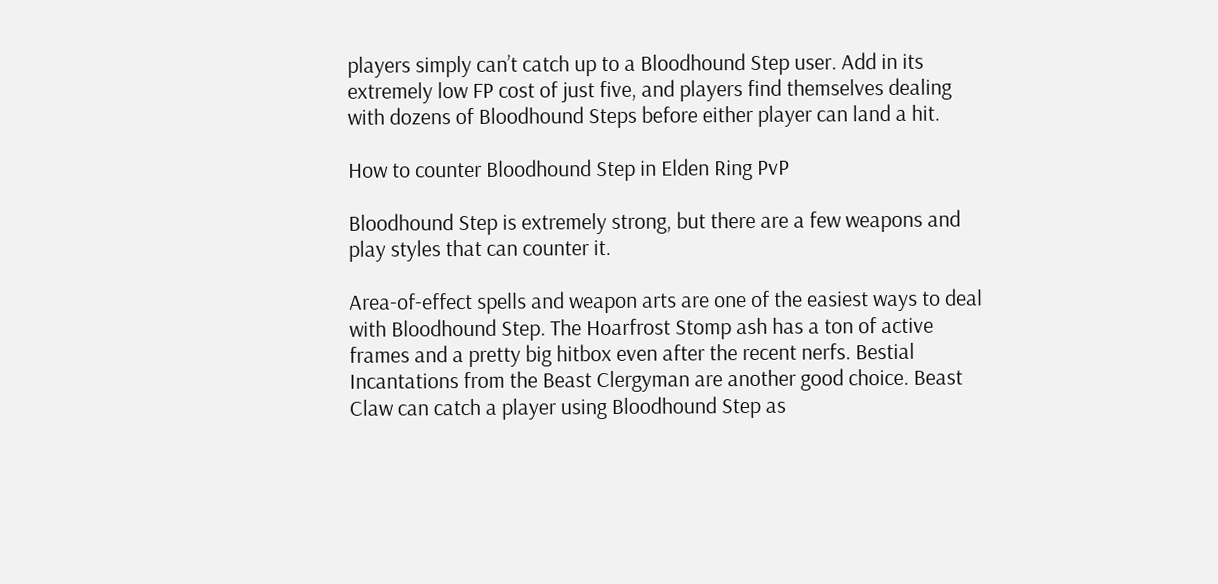players simply can’t catch up to a Bloodhound Step user. Add in its extremely low FP cost of just five, and players find themselves dealing with dozens of Bloodhound Steps before either player can land a hit.

How to counter Bloodhound Step in Elden Ring PvP

Bloodhound Step is extremely strong, but there are a few weapons and play styles that can counter it.

Area-of-effect spells and weapon arts are one of the easiest ways to deal with Bloodhound Step. The Hoarfrost Stomp ash has a ton of active frames and a pretty big hitbox even after the recent nerfs. Bestial Incantations from the Beast Clergyman are another good choice. Beast Claw can catch a player using Bloodhound Step as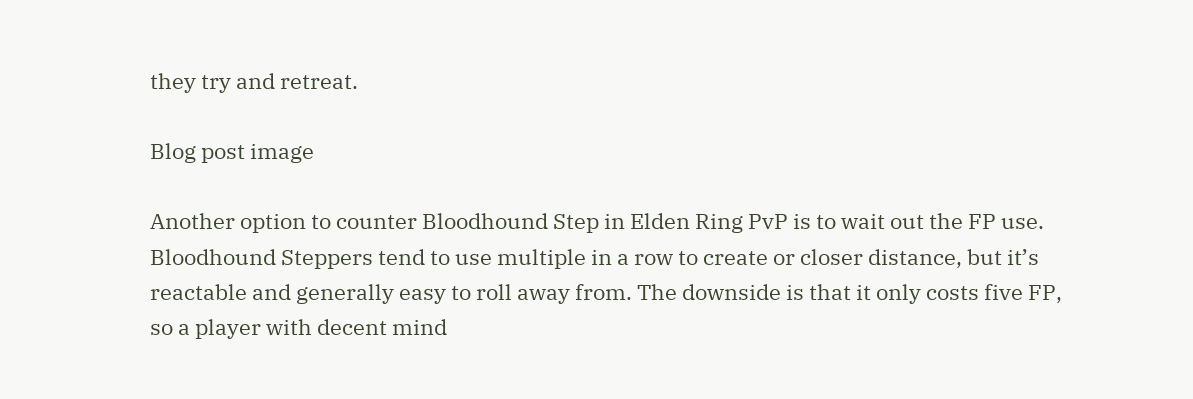they try and retreat.

Blog post image

Another option to counter Bloodhound Step in Elden Ring PvP is to wait out the FP use. Bloodhound Steppers tend to use multiple in a row to create or closer distance, but it’s reactable and generally easy to roll away from. The downside is that it only costs five FP, so a player with decent mind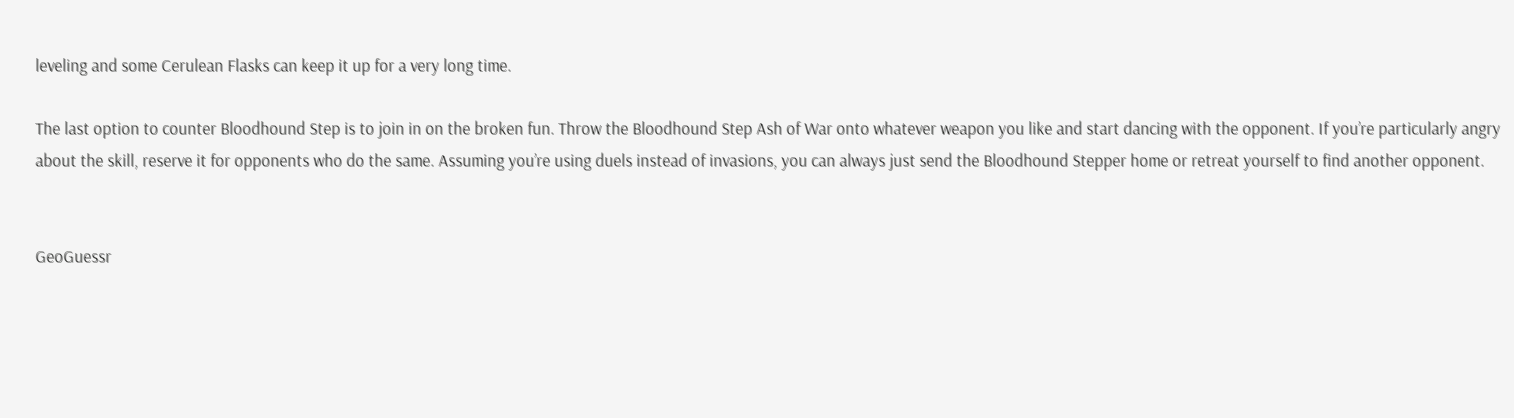leveling and some Cerulean Flasks can keep it up for a very long time.

The last option to counter Bloodhound Step is to join in on the broken fun. Throw the Bloodhound Step Ash of War onto whatever weapon you like and start dancing with the opponent. If you’re particularly angry about the skill, reserve it for opponents who do the same. Assuming you’re using duels instead of invasions, you can always just send the Bloodhound Stepper home or retreat yourself to find another opponent.


GeoGuessr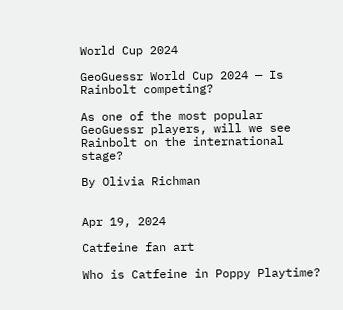World Cup 2024

GeoGuessr World Cup 2024 — Is Rainbolt competing?

As one of the most popular GeoGuessr players, will we see Rainbolt on the international stage?

By Olivia Richman


Apr 19, 2024

Catfeine fan art

Who is Catfeine in Poppy Playtime?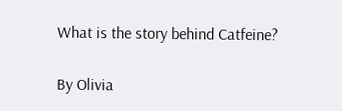What is the story behind Catfeine?

By Olivia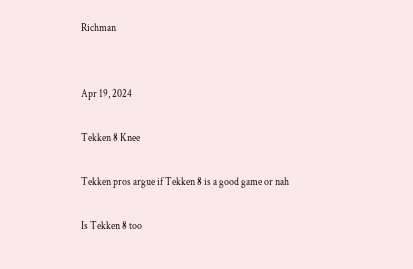Richman


Apr 19, 2024

Tekken 8 Knee

Tekken pros argue if Tekken 8 is a good game or nah

Is Tekken 8 too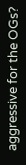aggressive for the OGs?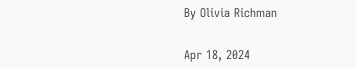By Olivia Richman


Apr 18, 2024